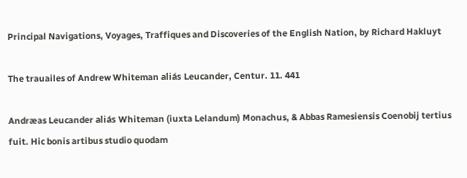Principal Navigations, Voyages, Traffiques and Discoveries of the English Nation, by Richard Hakluyt

The trauailes of Andrew Whiteman aliás Leucander, Centur. 11. 441

Andræas Leucander aliás Whiteman (iuxta Lelandum) Monachus, & Abbas Ramesiensis Coenobij tertius fuit. Hic bonis artibus studio quodam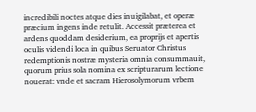incredibili noctes atque dies inuigilabat, et operæ præcium ingens inde retulit. Accessit præterea et ardens quoddam desiderium, ea proprijs et apertis oculis videndi loca in quibus Seruator Christus redemptionis nostræ mysteria omnia consummauit, quorum prius sola nomina ex scripturarum lectione nouerat: vnde et sacram Hierosolymorum vrbem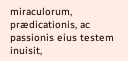miraculorum, prædicationis, ac passionis eius testem inuisit,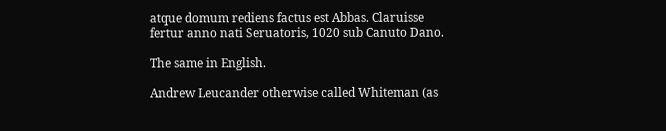atque domum rediens factus est Abbas. Claruisse fertur anno nati Seruatoris, 1020 sub Canuto Dano.

The same in English.

Andrew Leucander otherwise called Whiteman (as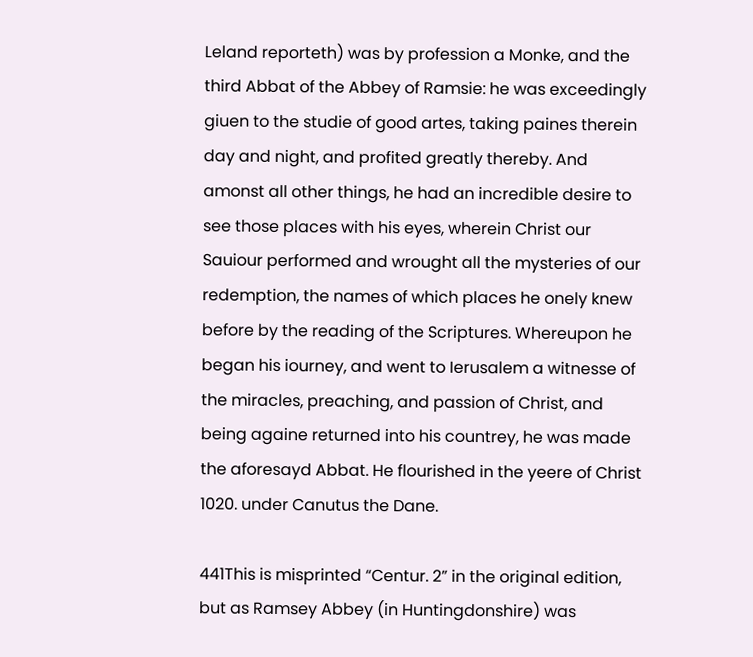Leland reporteth) was by profession a Monke, and the third Abbat of the Abbey of Ramsie: he was exceedingly giuen to the studie of good artes, taking paines therein day and night, and profited greatly thereby. And amonst all other things, he had an incredible desire to see those places with his eyes, wherein Christ our Sauiour performed and wrought all the mysteries of our redemption, the names of which places he onely knew before by the reading of the Scriptures. Whereupon he began his iourney, and went to Ierusalem a witnesse of the miracles, preaching, and passion of Christ, and being againe returned into his countrey, he was made the aforesayd Abbat. He flourished in the yeere of Christ 1020. under Canutus the Dane.

441This is misprinted “Centur. 2” in the original edition, but as Ramsey Abbey (in Huntingdonshire) was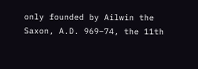only founded by Ailwin the Saxon, A.D. 969–74, the 11th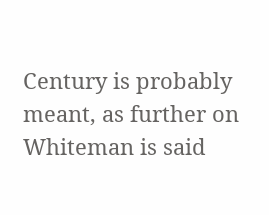Century is probably meant, as further on Whiteman is said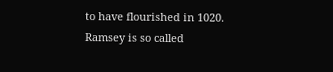to have flourished in 1020. Ramsey is so called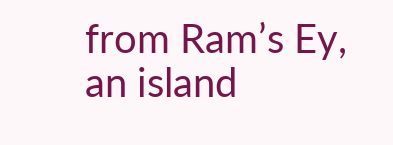from Ram’s Ey, an island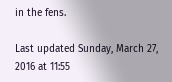in the fens.

Last updated Sunday, March 27, 2016 at 11:55